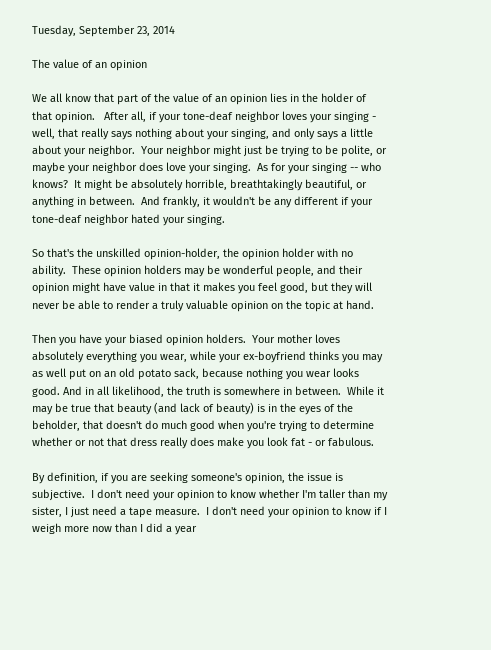Tuesday, September 23, 2014

The value of an opinion

We all know that part of the value of an opinion lies in the holder of that opinion.   After all, if your tone-deaf neighbor loves your singing - well, that really says nothing about your singing, and only says a little about your neighbor.  Your neighbor might just be trying to be polite, or maybe your neighbor does love your singing.  As for your singing -- who knows?  It might be absolutely horrible, breathtakingly beautiful, or anything in between.  And frankly, it wouldn't be any different if your tone-deaf neighbor hated your singing.

So that's the unskilled opinion-holder, the opinion holder with no ability.  These opinion holders may be wonderful people, and their opinion might have value in that it makes you feel good, but they will never be able to render a truly valuable opinion on the topic at hand.

Then you have your biased opinion holders.  Your mother loves absolutely everything you wear, while your ex-boyfriend thinks you may as well put on an old potato sack, because nothing you wear looks good. And in all likelihood, the truth is somewhere in between.  While it may be true that beauty (and lack of beauty) is in the eyes of the beholder, that doesn't do much good when you're trying to determine whether or not that dress really does make you look fat - or fabulous.

By definition, if you are seeking someone's opinion, the issue is subjective.  I don't need your opinion to know whether I'm taller than my sister, I just need a tape measure.  I don't need your opinion to know if I weigh more now than I did a year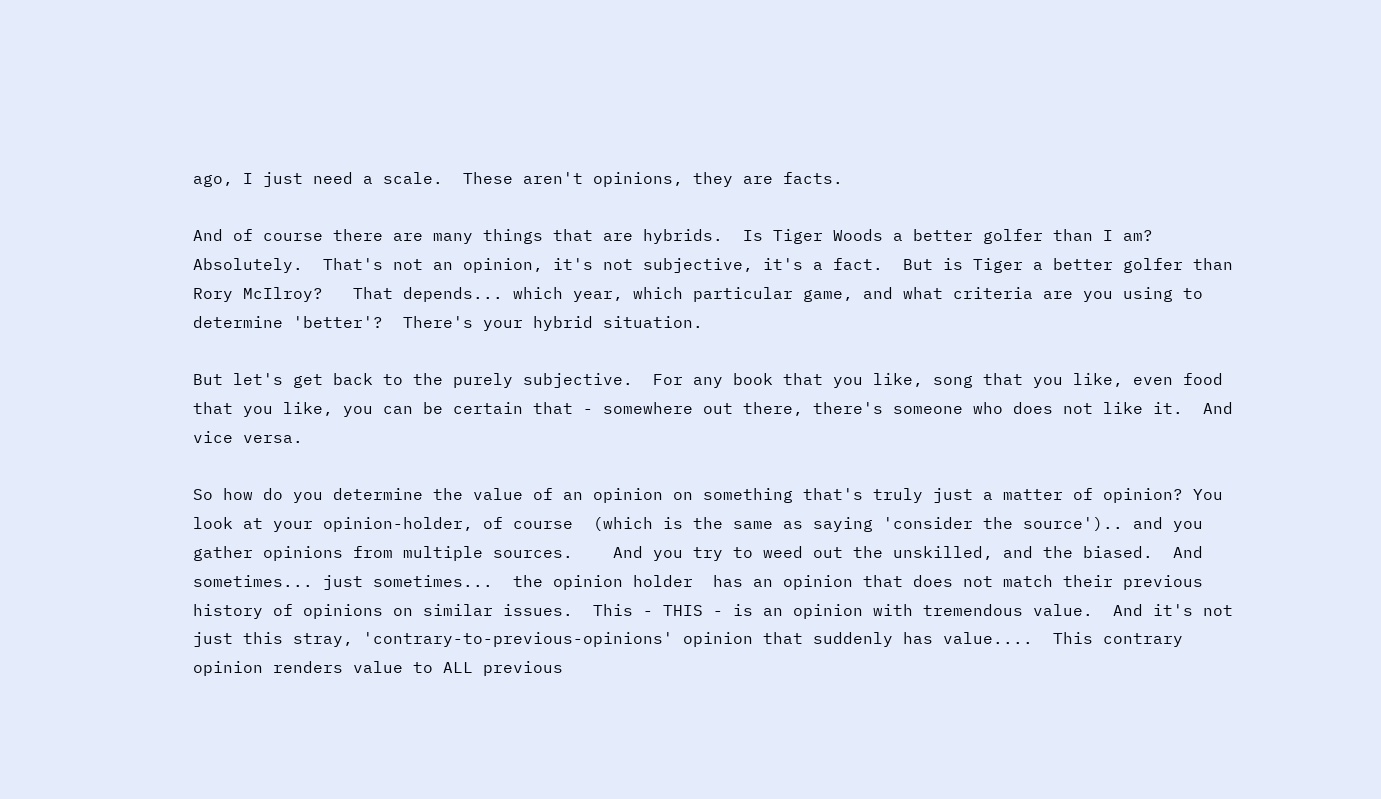ago, I just need a scale.  These aren't opinions, they are facts.

And of course there are many things that are hybrids.  Is Tiger Woods a better golfer than I am?  Absolutely.  That's not an opinion, it's not subjective, it's a fact.  But is Tiger a better golfer than Rory McIlroy?   That depends... which year, which particular game, and what criteria are you using to determine 'better'?  There's your hybrid situation.

But let's get back to the purely subjective.  For any book that you like, song that you like, even food that you like, you can be certain that - somewhere out there, there's someone who does not like it.  And vice versa.

So how do you determine the value of an opinion on something that's truly just a matter of opinion? You look at your opinion-holder, of course  (which is the same as saying 'consider the source').. and you gather opinions from multiple sources.    And you try to weed out the unskilled, and the biased.  And sometimes... just sometimes...  the opinion holder  has an opinion that does not match their previous history of opinions on similar issues.  This - THIS - is an opinion with tremendous value.  And it's not just this stray, 'contrary-to-previous-opinions' opinion that suddenly has value....  This contrary opinion renders value to ALL previous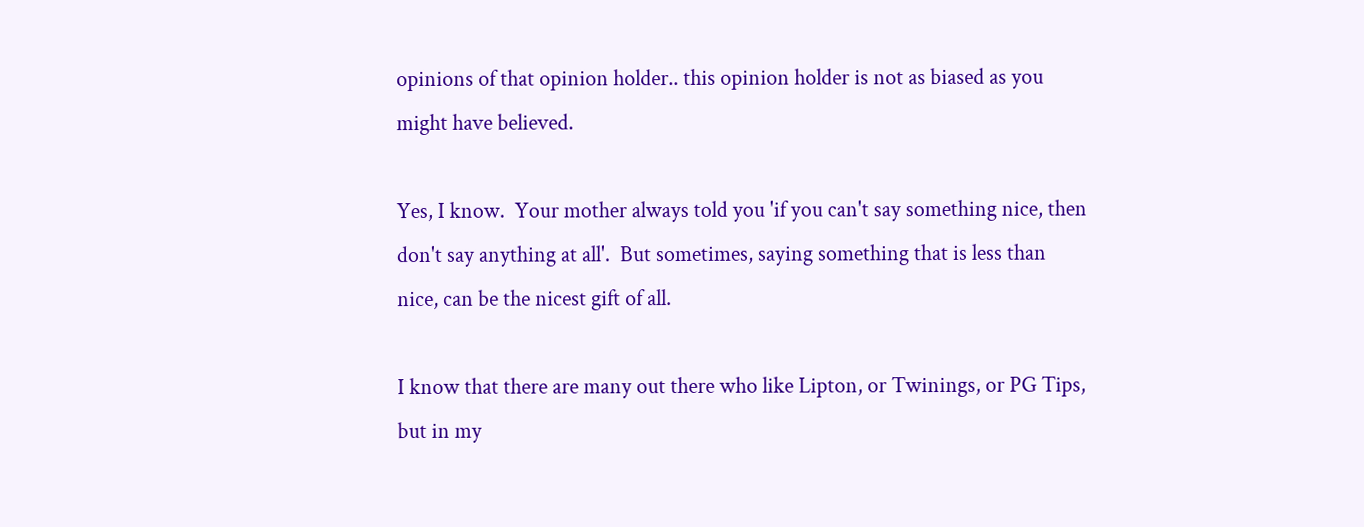opinions of that opinion holder.. this opinion holder is not as biased as you might have believed.

Yes, I know.  Your mother always told you 'if you can't say something nice, then don't say anything at all'.  But sometimes, saying something that is less than nice, can be the nicest gift of all.

I know that there are many out there who like Lipton, or Twinings, or PG Tips, but in my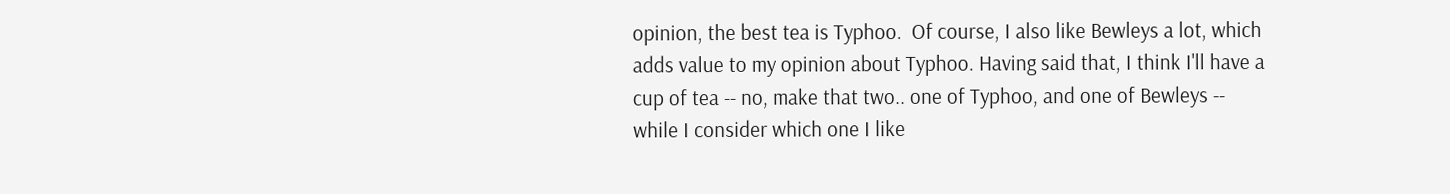opinion, the best tea is Typhoo.  Of course, I also like Bewleys a lot, which adds value to my opinion about Typhoo. Having said that, I think I'll have a cup of tea -- no, make that two.. one of Typhoo, and one of Bewleys -- while I consider which one I like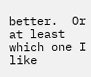better.  Or at least which one I like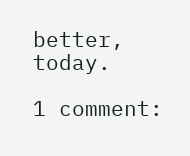better, today.

1 comment: